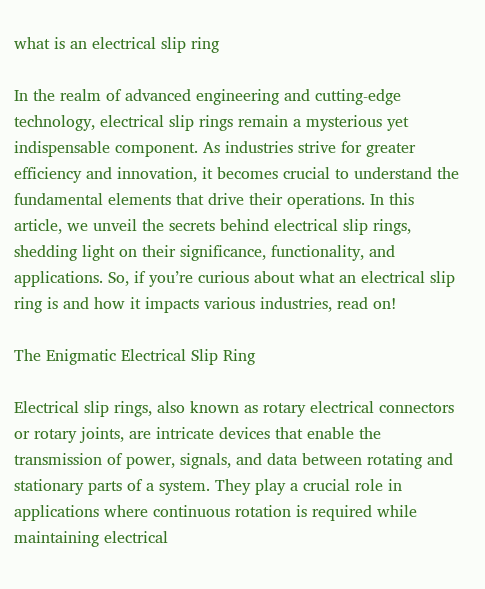what is an electrical slip ring

In the realm of advanced engineering and cutting-edge technology, electrical slip rings remain a mysterious yet indispensable component. As industries strive for greater efficiency and innovation, it becomes crucial to understand the fundamental elements that drive their operations. In this article, we unveil the secrets behind electrical slip rings, shedding light on their significance, functionality, and applications. So, if you’re curious about what an electrical slip ring is and how it impacts various industries, read on!

The Enigmatic Electrical Slip Ring

Electrical slip rings, also known as rotary electrical connectors or rotary joints, are intricate devices that enable the transmission of power, signals, and data between rotating and stationary parts of a system. They play a crucial role in applications where continuous rotation is required while maintaining electrical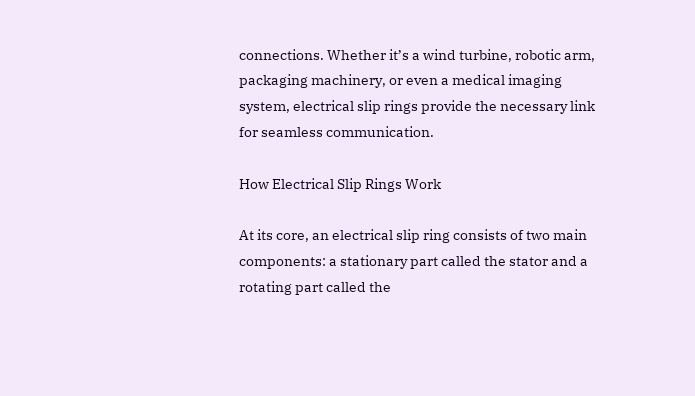connections. Whether it’s a wind turbine, robotic arm, packaging machinery, or even a medical imaging system, electrical slip rings provide the necessary link for seamless communication.

How Electrical Slip Rings Work

At its core, an electrical slip ring consists of two main components: a stationary part called the stator and a rotating part called the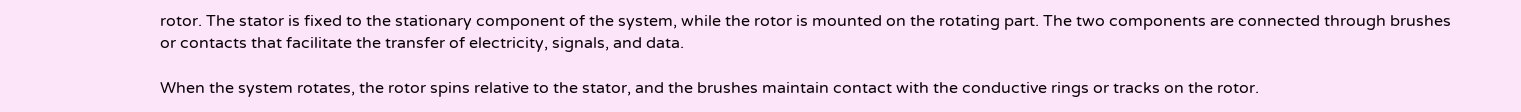rotor. The stator is fixed to the stationary component of the system, while the rotor is mounted on the rotating part. The two components are connected through brushes or contacts that facilitate the transfer of electricity, signals, and data.

When the system rotates, the rotor spins relative to the stator, and the brushes maintain contact with the conductive rings or tracks on the rotor.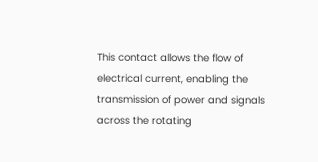This contact allows the flow of electrical current, enabling the transmission of power and signals across the rotating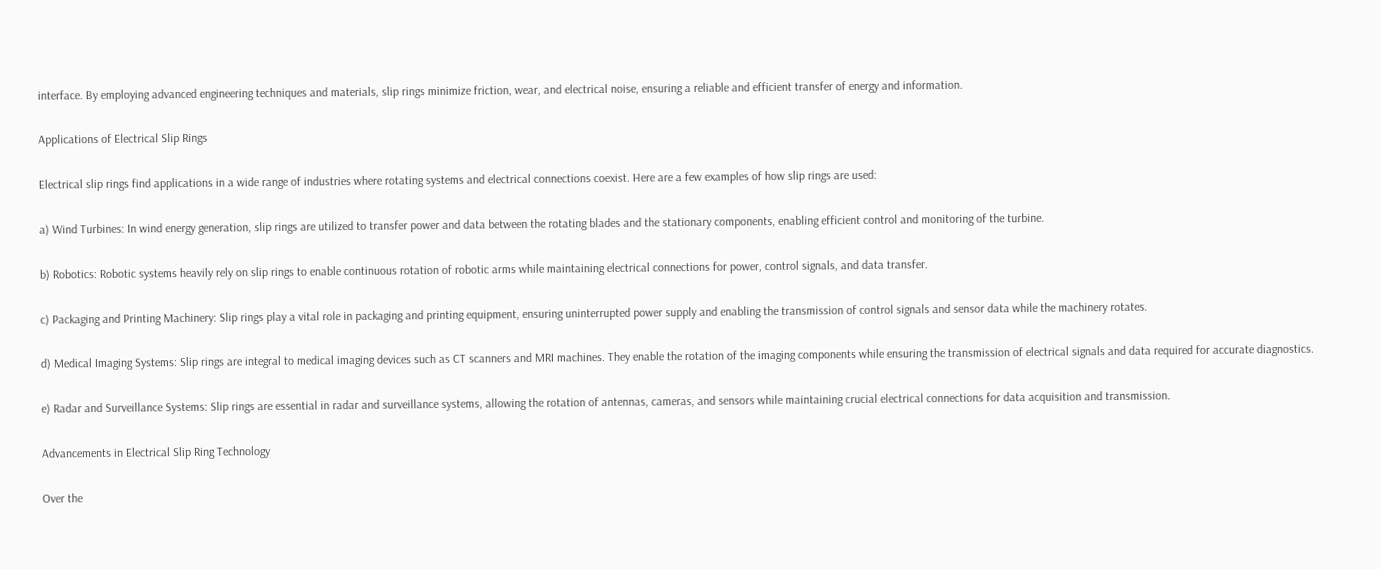interface. By employing advanced engineering techniques and materials, slip rings minimize friction, wear, and electrical noise, ensuring a reliable and efficient transfer of energy and information.

Applications of Electrical Slip Rings

Electrical slip rings find applications in a wide range of industries where rotating systems and electrical connections coexist. Here are a few examples of how slip rings are used:

a) Wind Turbines: In wind energy generation, slip rings are utilized to transfer power and data between the rotating blades and the stationary components, enabling efficient control and monitoring of the turbine.

b) Robotics: Robotic systems heavily rely on slip rings to enable continuous rotation of robotic arms while maintaining electrical connections for power, control signals, and data transfer.

c) Packaging and Printing Machinery: Slip rings play a vital role in packaging and printing equipment, ensuring uninterrupted power supply and enabling the transmission of control signals and sensor data while the machinery rotates.

d) Medical Imaging Systems: Slip rings are integral to medical imaging devices such as CT scanners and MRI machines. They enable the rotation of the imaging components while ensuring the transmission of electrical signals and data required for accurate diagnostics.

e) Radar and Surveillance Systems: Slip rings are essential in radar and surveillance systems, allowing the rotation of antennas, cameras, and sensors while maintaining crucial electrical connections for data acquisition and transmission.

Advancements in Electrical Slip Ring Technology

Over the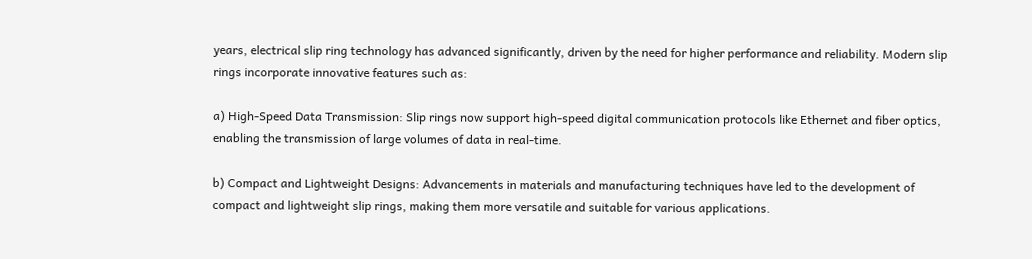years, electrical slip ring technology has advanced significantly, driven by the need for higher performance and reliability. Modern slip rings incorporate innovative features such as:

a) High-Speed Data Transmission: Slip rings now support high-speed digital communication protocols like Ethernet and fiber optics, enabling the transmission of large volumes of data in real-time.

b) Compact and Lightweight Designs: Advancements in materials and manufacturing techniques have led to the development of compact and lightweight slip rings, making them more versatile and suitable for various applications.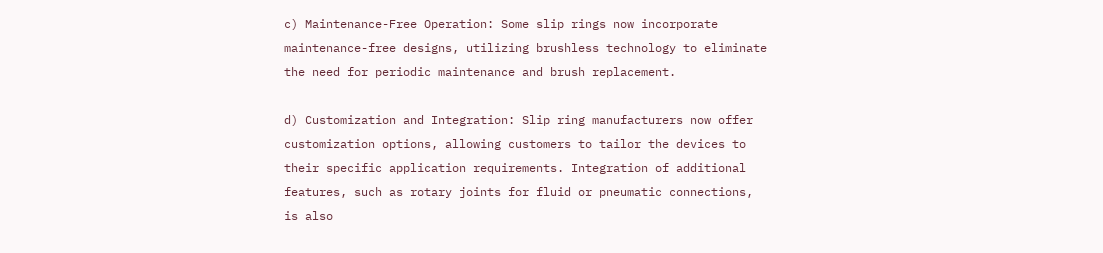c) Maintenance-Free Operation: Some slip rings now incorporate maintenance-free designs, utilizing brushless technology to eliminate the need for periodic maintenance and brush replacement.

d) Customization and Integration: Slip ring manufacturers now offer customization options, allowing customers to tailor the devices to their specific application requirements. Integration of additional features, such as rotary joints for fluid or pneumatic connections, is also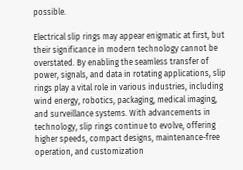possible.

Electrical slip rings may appear enigmatic at first, but their significance in modern technology cannot be overstated. By enabling the seamless transfer of power, signals, and data in rotating applications, slip rings play a vital role in various industries, including wind energy, robotics, packaging, medical imaging, and surveillance systems. With advancements in technology, slip rings continue to evolve, offering higher speeds, compact designs, maintenance-free operation, and customization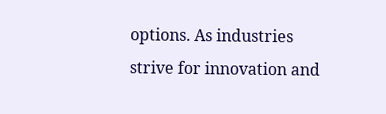options. As industries strive for innovation and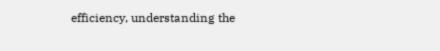efficiency, understanding the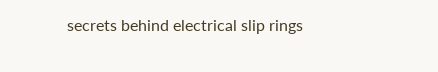secrets behind electrical slip rings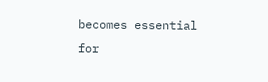becomes essential for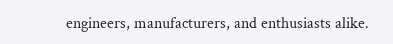engineers, manufacturers, and enthusiasts alike.